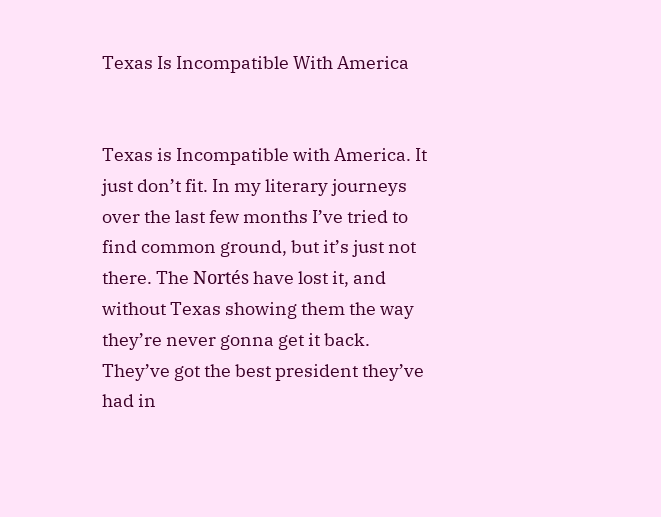Texas Is Incompatible With America


Texas is Incompatible with America. It just don’t fit. In my literary journeys over the last few months I’ve tried to find common ground, but it’s just not there. The Nortés have lost it, and without Texas showing them the way they’re never gonna get it back. They’ve got the best president they’ve had in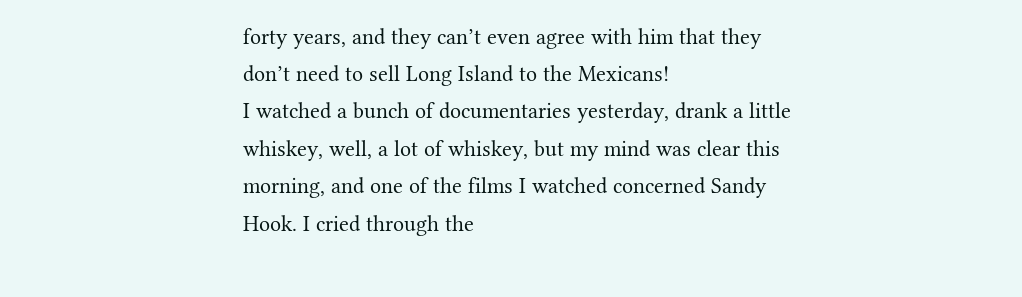forty years, and they can’t even agree with him that they don’t need to sell Long Island to the Mexicans!
I watched a bunch of documentaries yesterday, drank a little whiskey, well, a lot of whiskey, but my mind was clear this morning, and one of the films I watched concerned Sandy Hook. I cried through the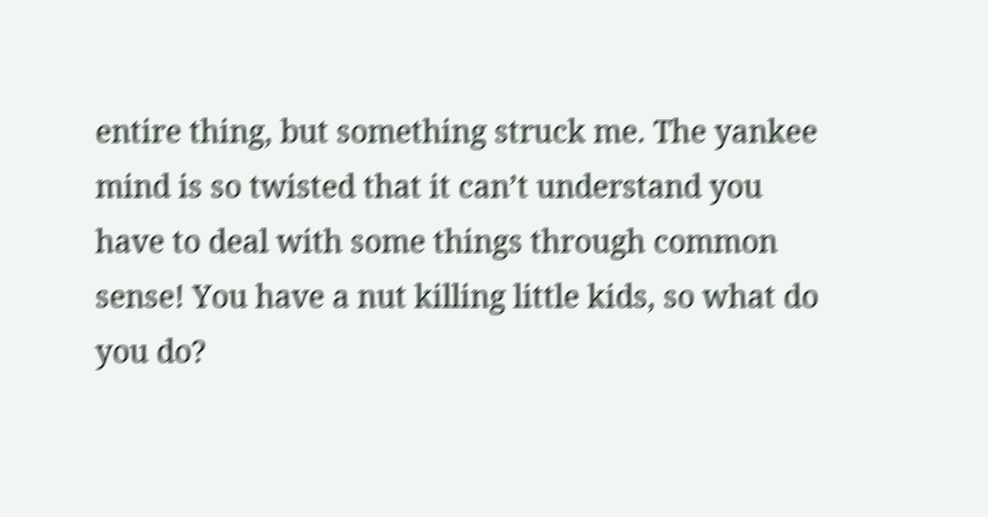entire thing, but something struck me. The yankee mind is so twisted that it can’t understand you have to deal with some things through common sense! You have a nut killing little kids, so what do you do?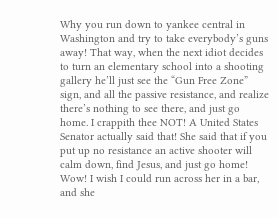Why you run down to yankee central in Washington and try to take everybody’s guns away! That way, when the next idiot decides to turn an elementary school into a shooting gallery he’ll just see the “Gun Free Zone” sign, and all the passive resistance, and realize there’s nothing to see there, and just go home. I crappith thee NOT! A United States Senator actually said that! She said that if you put up no resistance an active shooter will calm down, find Jesus, and just go home! Wow! I wish I could run across her in a bar, and she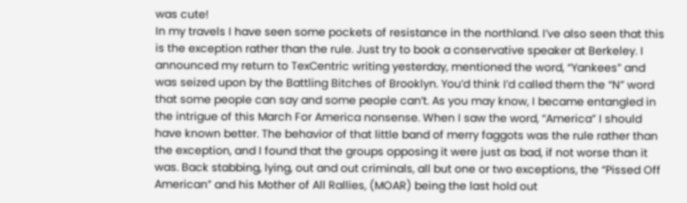was cute!
In my travels I have seen some pockets of resistance in the northland. I’ve also seen that this is the exception rather than the rule. Just try to book a conservative speaker at Berkeley. I announced my return to TexCentric writing yesterday, mentioned the word, “Yankees” and was seized upon by the Battling Bitches of Brooklyn. You’d think I’d called them the “N” word that some people can say and some people can’t. As you may know, I became entangled in the intrigue of this March For America nonsense. When I saw the word, “America” I should have known better. The behavior of that little band of merry faggots was the rule rather than the exception, and I found that the groups opposing it were just as bad, if not worse than it was. Back stabbing, lying, out and out criminals, all but one or two exceptions, the “Pissed Off American” and his Mother of All Rallies, (MOAR) being the last hold out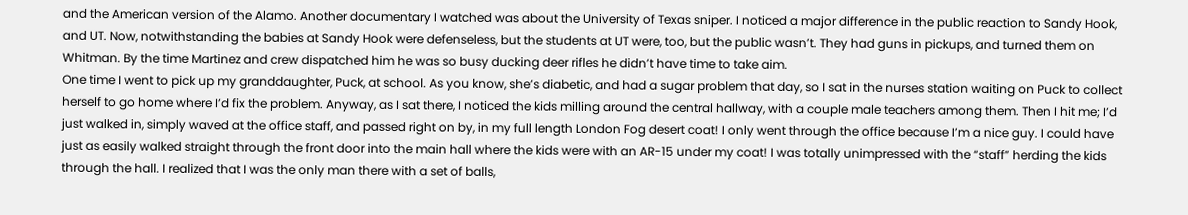and the American version of the Alamo. Another documentary I watched was about the University of Texas sniper. I noticed a major difference in the public reaction to Sandy Hook, and UT. Now, notwithstanding the babies at Sandy Hook were defenseless, but the students at UT were, too, but the public wasn’t. They had guns in pickups, and turned them on Whitman. By the time Martinez and crew dispatched him he was so busy ducking deer rifles he didn’t have time to take aim.
One time I went to pick up my granddaughter, Puck, at school. As you know, she’s diabetic, and had a sugar problem that day, so I sat in the nurses station waiting on Puck to collect herself to go home where I’d fix the problem. Anyway, as I sat there, I noticed the kids milling around the central hallway, with a couple male teachers among them. Then I hit me; I’d just walked in, simply waved at the office staff, and passed right on by, in my full length London Fog desert coat! I only went through the office because I’m a nice guy. I could have just as easily walked straight through the front door into the main hall where the kids were with an AR-15 under my coat! I was totally unimpressed with the “staff” herding the kids through the hall. I realized that I was the only man there with a set of balls,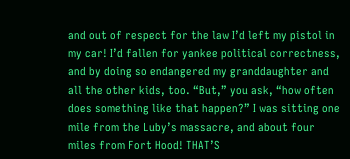and out of respect for the law I’d left my pistol in my car! I’d fallen for yankee political correctness, and by doing so endangered my granddaughter and all the other kids, too. “But,” you ask, “how often does something like that happen?” I was sitting one mile from the Luby’s massacre, and about four miles from Fort Hood! THAT’S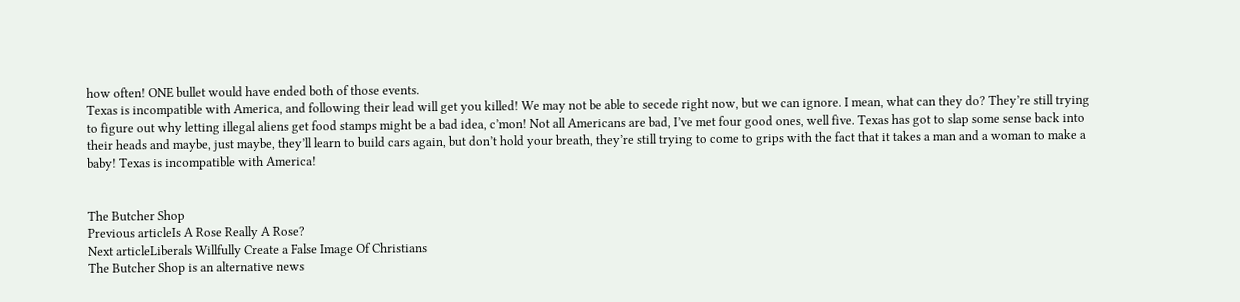how often! ONE bullet would have ended both of those events.
Texas is incompatible with America, and following their lead will get you killed! We may not be able to secede right now, but we can ignore. I mean, what can they do? They’re still trying to figure out why letting illegal aliens get food stamps might be a bad idea, c’mon! Not all Americans are bad, I’ve met four good ones, well five. Texas has got to slap some sense back into their heads and maybe, just maybe, they’ll learn to build cars again, but don’t hold your breath, they’re still trying to come to grips with the fact that it takes a man and a woman to make a baby! Texas is incompatible with America!


The Butcher Shop
Previous articleIs A Rose Really A Rose?
Next articleLiberals Willfully Create a False Image Of Christians
The Butcher Shop is an alternative news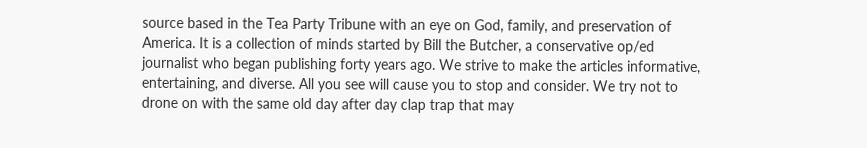source based in the Tea Party Tribune with an eye on God, family, and preservation of America. It is a collection of minds started by Bill the Butcher, a conservative op/ed journalist who began publishing forty years ago. We strive to make the articles informative, entertaining, and diverse. All you see will cause you to stop and consider. We try not to drone on with the same old day after day clap trap that may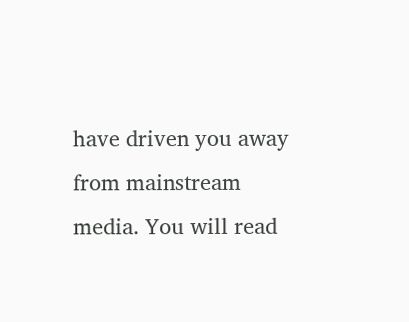have driven you away from mainstream media. You will read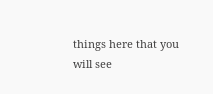things here that you will see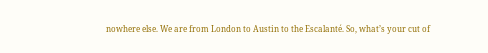nowhere else. We are from London to Austin to the Escalanté. So, what’s your cut of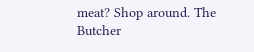meat? Shop around. The Butcher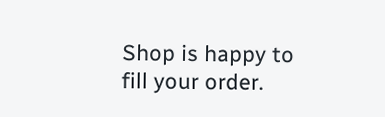Shop is happy to fill your order.